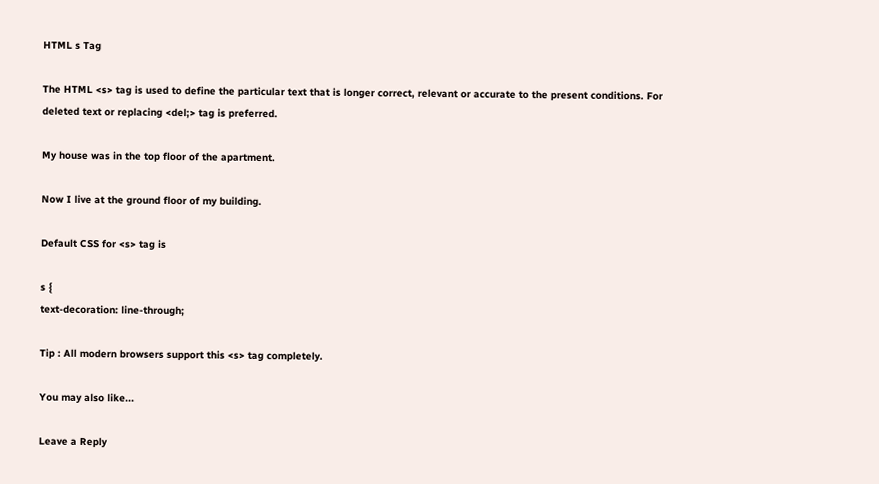HTML s Tag

The HTML <s> tag is used to define the particular text that is longer correct, relevant or accurate to the present conditions. For deleted text or replacing <del;> tag is preferred.

My house was in the top floor of the apartment.

Now I live at the ground floor of my building.

Default CSS for <s> tag is

s {
text-decoration: line-through;

Tip : All modern browsers support this <s> tag completely.

You may also like...

Leave a Reply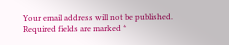Your email address will not be published. Required fields are marked *